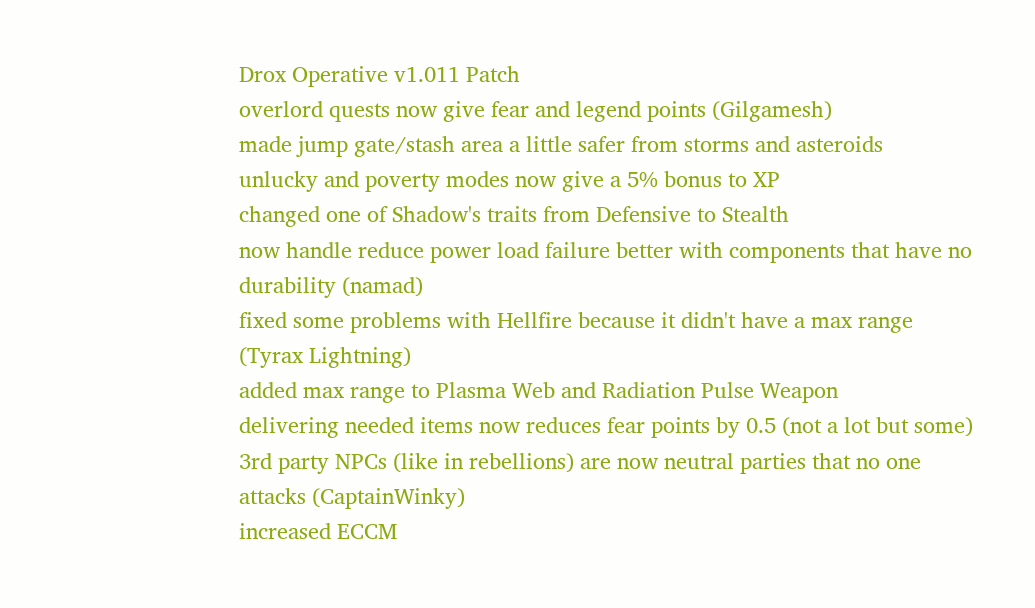Drox Operative v1.011 Patch
overlord quests now give fear and legend points (Gilgamesh)
made jump gate/stash area a little safer from storms and asteroids
unlucky and poverty modes now give a 5% bonus to XP
changed one of Shadow's traits from Defensive to Stealth
now handle reduce power load failure better with components that have no durability (namad)
fixed some problems with Hellfire because it didn't have a max range (Tyrax Lightning)
added max range to Plasma Web and Radiation Pulse Weapon
delivering needed items now reduces fear points by 0.5 (not a lot but some)
3rd party NPCs (like in rebellions) are now neutral parties that no one attacks (CaptainWinky)
increased ECCM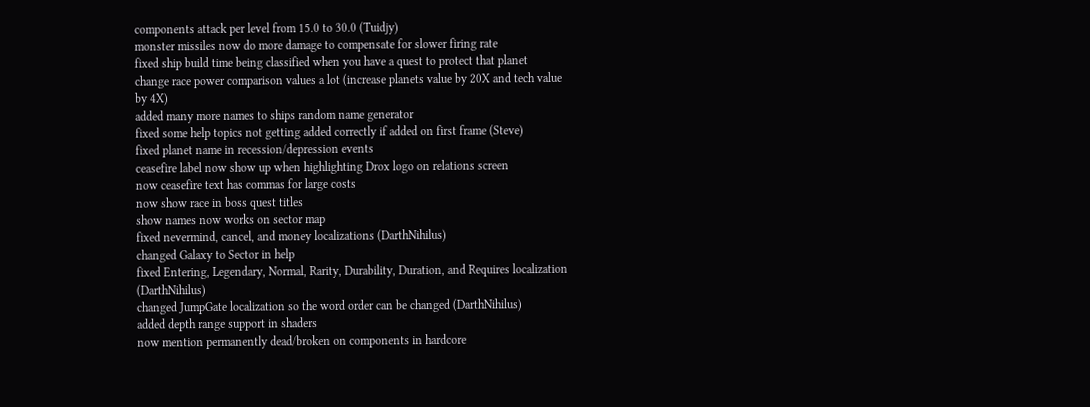components attack per level from 15.0 to 30.0 (Tuidjy)
monster missiles now do more damage to compensate for slower firing rate
fixed ship build time being classified when you have a quest to protect that planet
change race power comparison values a lot (increase planets value by 20X and tech value by 4X)
added many more names to ships random name generator
fixed some help topics not getting added correctly if added on first frame (Steve)
fixed planet name in recession/depression events
ceasefire label now show up when highlighting Drox logo on relations screen
now ceasefire text has commas for large costs
now show race in boss quest titles
show names now works on sector map
fixed nevermind, cancel, and money localizations (DarthNihilus)
changed Galaxy to Sector in help
fixed Entering, Legendary, Normal, Rarity, Durability, Duration, and Requires localization (DarthNihilus)
changed JumpGate localization so the word order can be changed (DarthNihilus)
added depth range support in shaders
now mention permanently dead/broken on components in hardcore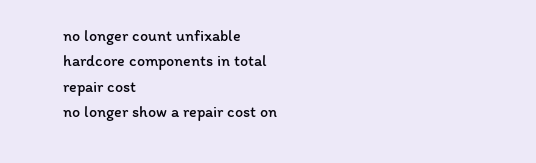no longer count unfixable hardcore components in total repair cost
no longer show a repair cost on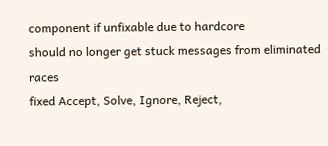component if unfixable due to hardcore
should no longer get stuck messages from eliminated races
fixed Accept, Solve, Ignore, Reject,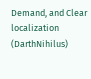Demand, and Clear localization (DarthNihilus)